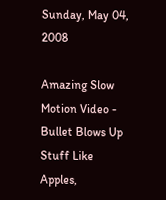Sunday, May 04, 2008

Amazing Slow Motion Video - Bullet Blows Up Stuff Like Apples,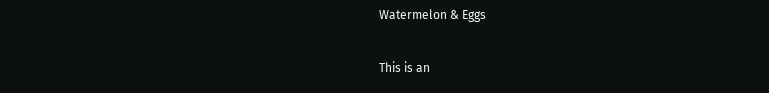Watermelon & Eggs

This is an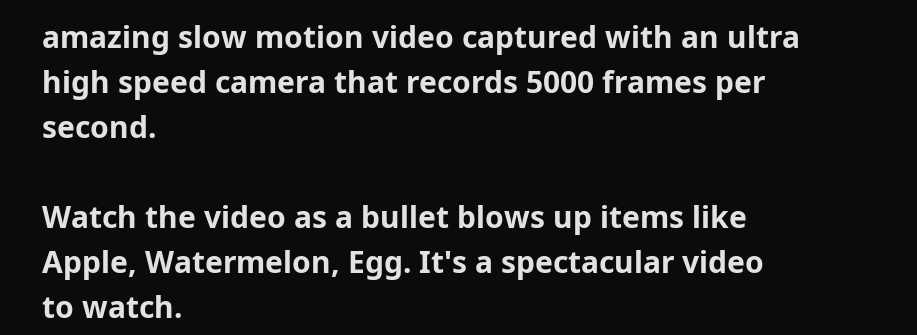amazing slow motion video captured with an ultra high speed camera that records 5000 frames per second.

Watch the video as a bullet blows up items like Apple, Watermelon, Egg. It's a spectacular video to watch.